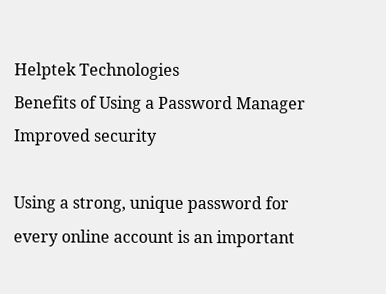Helptek Technologies
Benefits of Using a Password Manager
Improved security

Using a strong, unique password for every online account is an important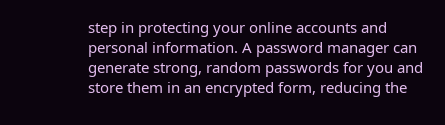step in protecting your online accounts and personal information. A password manager can generate strong, random passwords for you and store them in an encrypted form, reducing the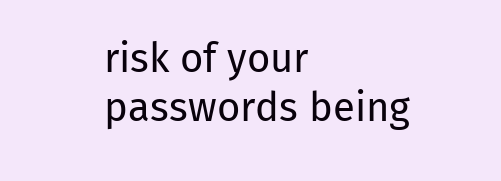risk of your passwords being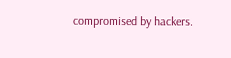compromised by hackers.